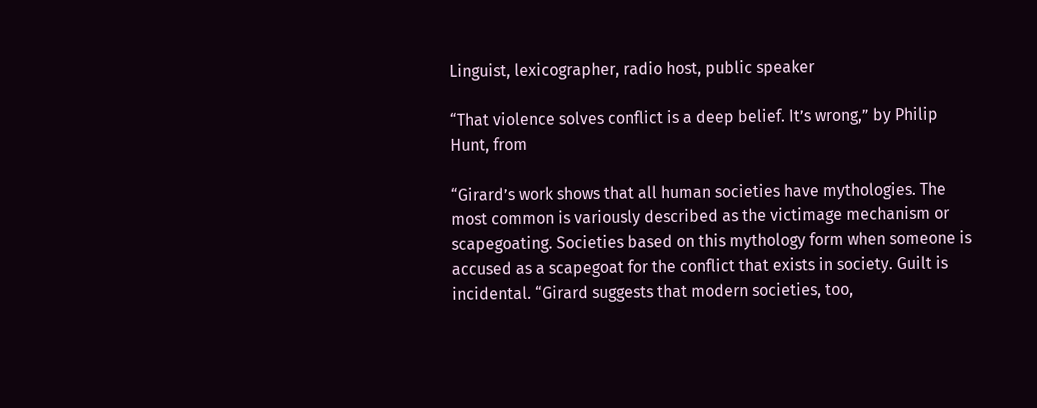Linguist, lexicographer, radio host, public speaker

“That violence solves conflict is a deep belief. It’s wrong,” by Philip Hunt, from

“Girard’s work shows that all human societies have mythologies. The most common is variously described as the victimage mechanism or scapegoating. Societies based on this mythology form when someone is accused as a scapegoat for the conflict that exists in society. Guilt is incidental. “Girard suggests that modern societies, too,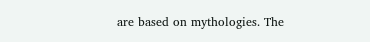are based on mythologies. The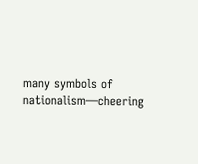many symbols of nationalism—cheering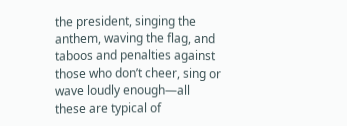the president, singing the anthem, waving the flag, and taboos and penalties against those who don’t cheer, sing or wave loudly enough—all these are typical of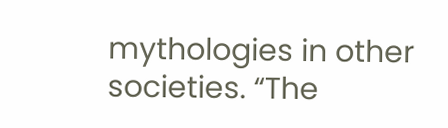mythologies in other societies. “The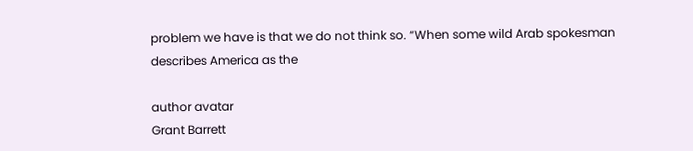problem we have is that we do not think so. “When some wild Arab spokesman describes America as the

author avatar
Grant Barrett